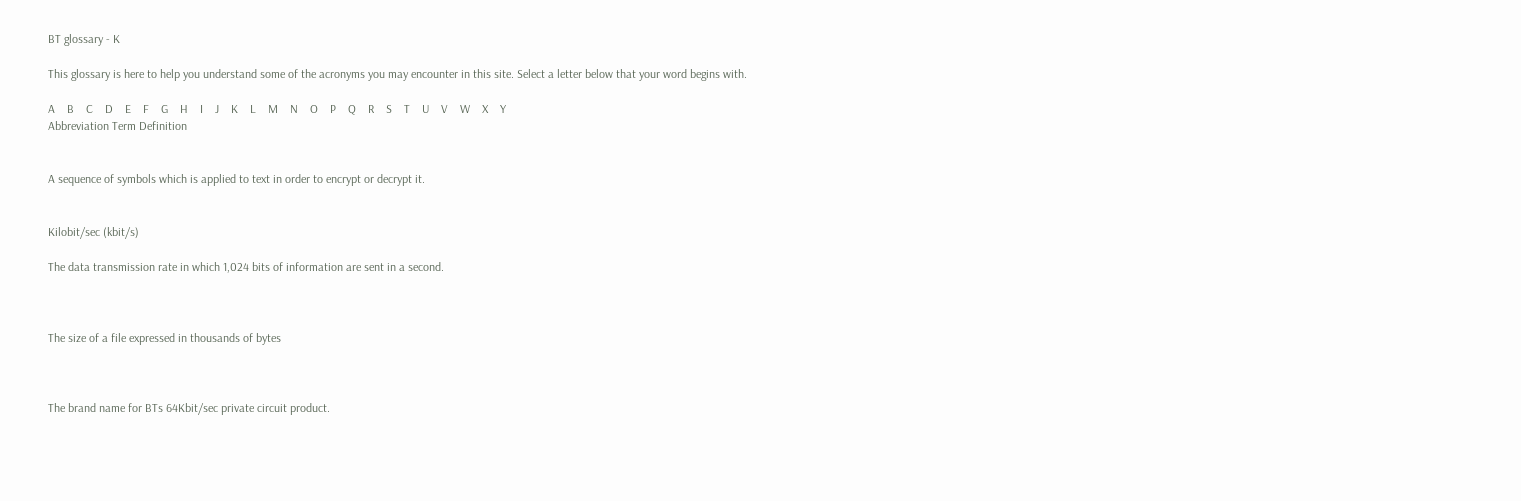BT glossary - K

This glossary is here to help you understand some of the acronyms you may encounter in this site. Select a letter below that your word begins with.

A    B    C    D    E    F    G    H    I    J    K    L    M    N    O    P    Q    R    S    T    U    V    W    X    Y
Abbreviation Term Definition


A sequence of symbols which is applied to text in order to encrypt or decrypt it.


Kilobit/sec (kbit/s)

The data transmission rate in which 1,024 bits of information are sent in a second.



The size of a file expressed in thousands of bytes



The brand name for BTs 64Kbit/sec private circuit product.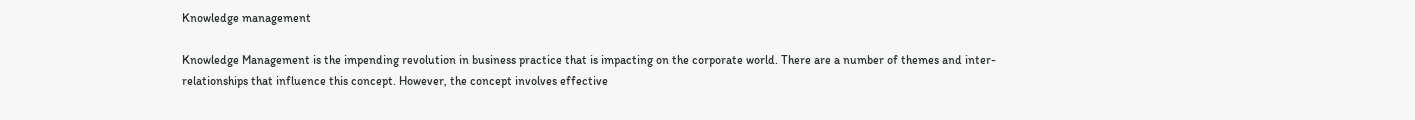Knowledge management

Knowledge Management is the impending revolution in business practice that is impacting on the corporate world. There are a number of themes and inter-relationships that influence this concept. However, the concept involves effective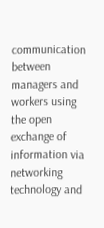communication between managers and workers using the open exchange of information via networking technology and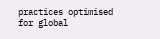practices optimised for global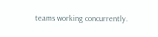teams working concurrently.